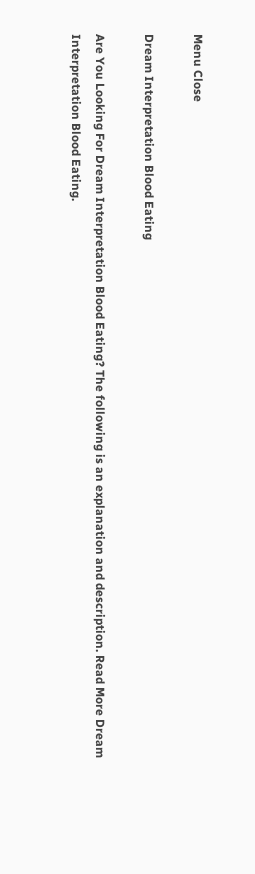Menu Close

Dream Interpretation Blood Eating

Are You Looking For Dream Interpretation Blood Eating? The following is an explanation and description. Read More Dream Interpretation Blood Eating.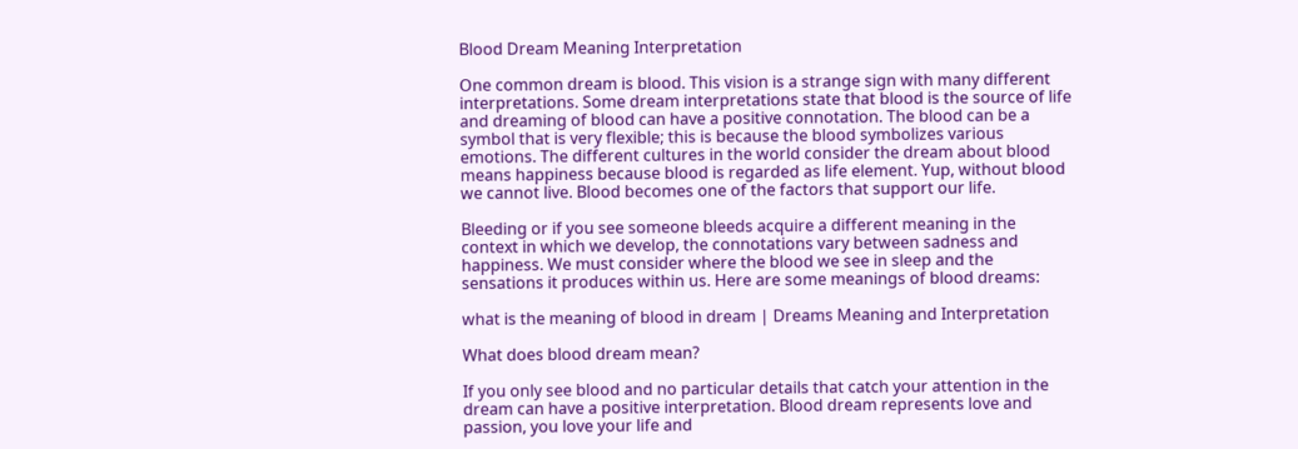Blood Dream Meaning Interpretation

One common dream is blood. This vision is a strange sign with many different interpretations. Some dream interpretations state that blood is the source of life and dreaming of blood can have a positive connotation. The blood can be a symbol that is very flexible; this is because the blood symbolizes various emotions. The different cultures in the world consider the dream about blood means happiness because blood is regarded as life element. Yup, without blood we cannot live. Blood becomes one of the factors that support our life.

Bleeding or if you see someone bleeds acquire a different meaning in the context in which we develop, the connotations vary between sadness and happiness. We must consider where the blood we see in sleep and the sensations it produces within us. Here are some meanings of blood dreams:

what is the meaning of blood in dream | Dreams Meaning and Interpretation

What does blood dream mean?

If you only see blood and no particular details that catch your attention in the dream can have a positive interpretation. Blood dream represents love and passion, you love your life and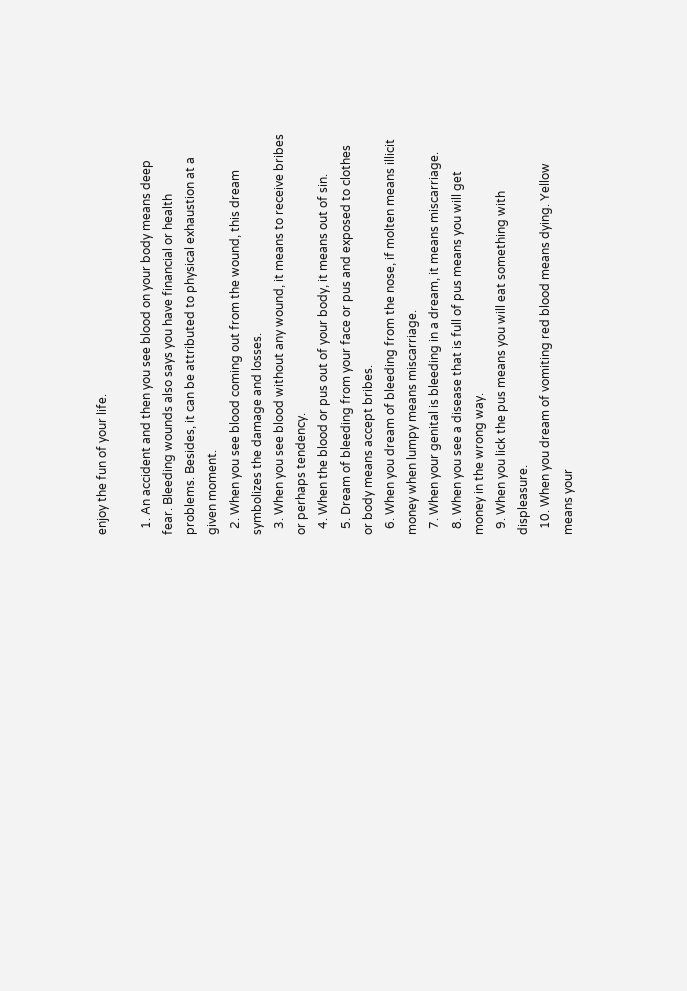enjoy the fun of your life.

  1. An accident and then you see blood on your body means deep fear. Bleeding wounds also says you have financial or health problems. Besides, it can be attributed to physical exhaustion at a given moment.
  2. When you see blood coming out from the wound, this dream symbolizes the damage and losses.
  3. When you see blood without any wound, it means to receive bribes or perhaps tendency.
  4. When the blood or pus out of your body, it means out of sin.
  5. Dream of bleeding from your face or pus and exposed to clothes or body means accept bribes.
  6. When you dream of bleeding from the nose, if molten means illicit money when lumpy means miscarriage.
  7. When your genital is bleeding in a dream, it means miscarriage.
  8. When you see a disease that is full of pus means you will get money in the wrong way.
  9. When you lick the pus means you will eat something with displeasure.
  10. When you dream of vomiting red blood means dying. Yellow means your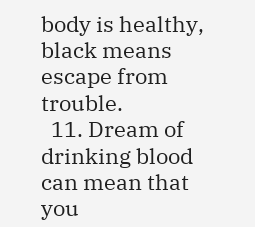body is healthy, black means escape from trouble.
  11. Dream of drinking blood can mean that you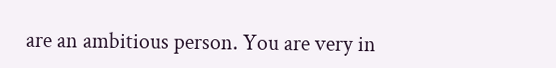are an ambitious person. You are very in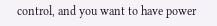control, and you want to have power